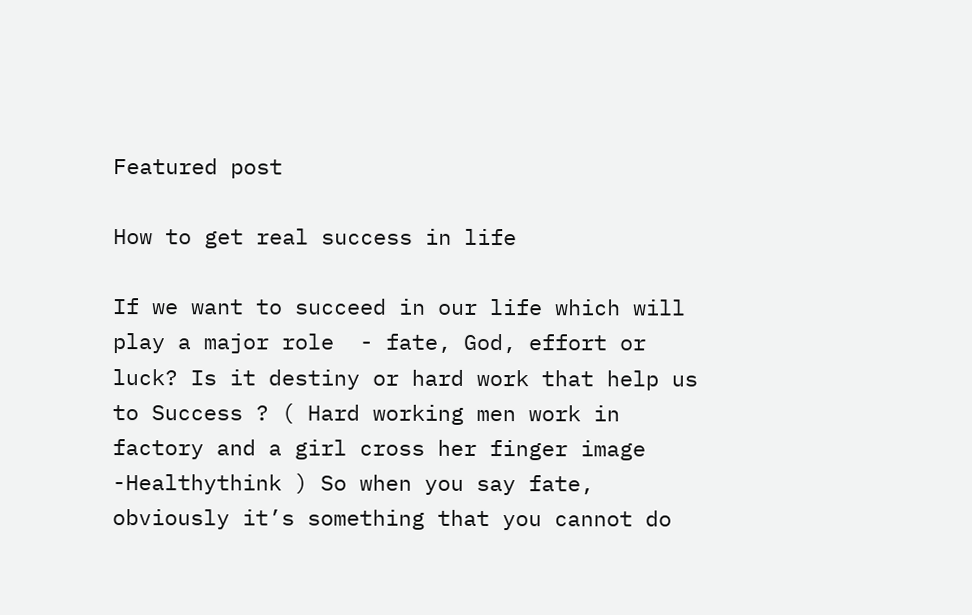Featured post

How to get real success in life

If we want to succeed in our life which will play a major role  - fate, God, effort or luck? Is it destiny or hard work that help us to Success ? ( Hard working men work in factory and a girl cross her finger image -Healthythink ) So when you say fate, obviously it’s something that you cannot do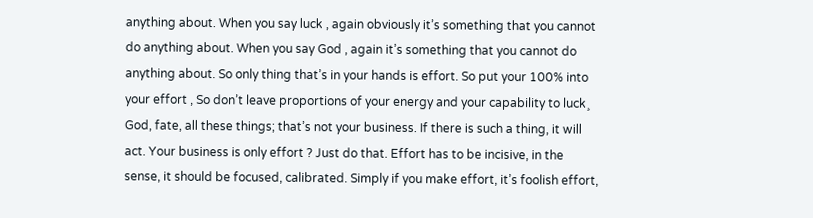anything about. When you say luck , again obviously it’s something that you cannot do anything about. When you say God , again it’s something that you cannot do anything about. So only thing that’s in your hands is effort. So put your 100% into your effort , So don’t leave proportions of your energy and your capability to luck¸ God, fate, all these things; that’s not your business. If there is such a thing, it will act. Your business is only effort ? Just do that. Effort has to be incisive, in the sense, it should be focused, calibrated. Simply if you make effort, it’s foolish effort,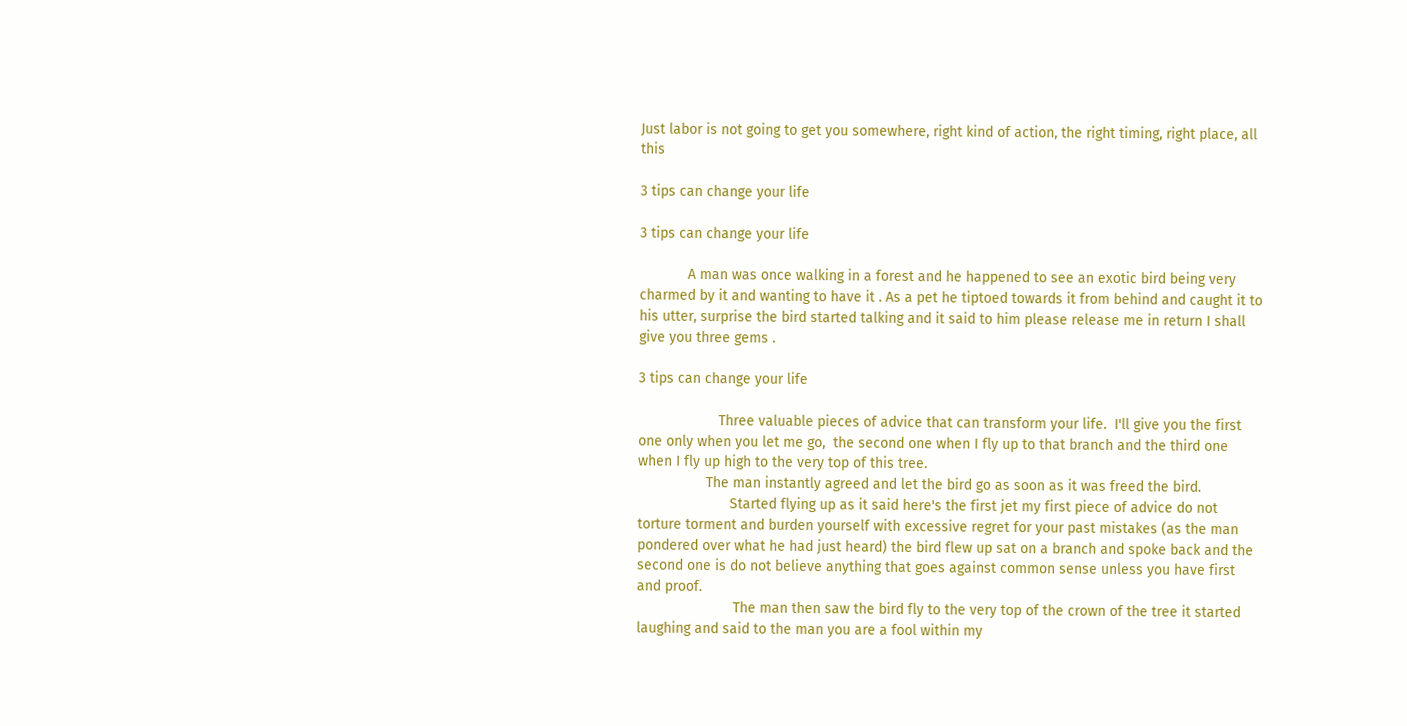Just labor is not going to get you somewhere, right kind of action, the right timing, right place, all this

3 tips can change your life

3 tips can change your life

            A man was once walking in a forest and he happened to see an exotic bird being very charmed by it and wanting to have it . As a pet he tiptoed towards it from behind and caught it to his utter, surprise the bird started talking and it said to him please release me in return I shall give you three gems .

3 tips can change your life

                    Three valuable pieces of advice that can transform your life.  I'll give you the first one only when you let me go,  the second one when I fly up to that branch and the third one when I fly up high to the very top of this tree.
                 The man instantly agreed and let the bird go as soon as it was freed the bird.
                       Started flying up as it said here's the first jet my first piece of advice do not torture torment and burden yourself with excessive regret for your past mistakes (as the man pondered over what he had just heard) the bird flew up sat on a branch and spoke back and the second one is do not believe anything that goes against common sense unless you have first and proof.
                        The man then saw the bird fly to the very top of the crown of the tree it started laughing and said to the man you are a fool within my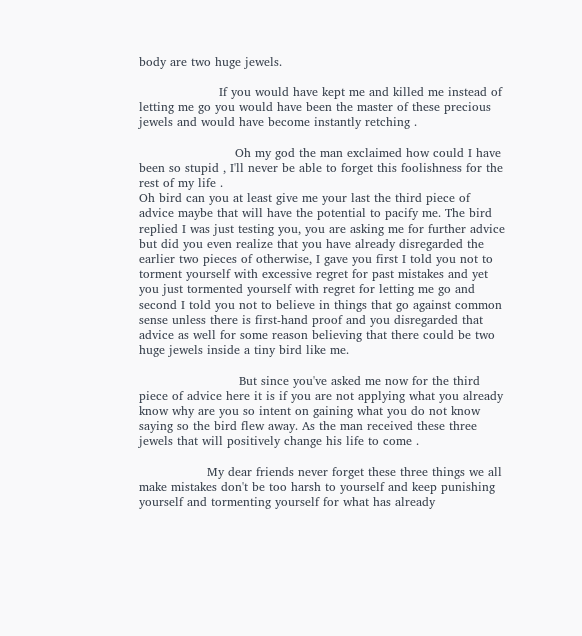body are two huge jewels.

                    If you would have kept me and killed me instead of letting me go you would have been the master of these precious jewels and would have become instantly retching .

                        Oh my god the man exclaimed how could I have been so stupid , I'll never be able to forget this foolishness for the rest of my life .
Oh bird can you at least give me your last the third piece of advice maybe that will have the potential to pacify me. The bird replied I was just testing you, you are asking me for further advice but did you even realize that you have already disregarded the earlier two pieces of otherwise, I gave you first I told you not to torment yourself with excessive regret for past mistakes and yet you just tormented yourself with regret for letting me go and second I told you not to believe in things that go against common sense unless there is first-hand proof and you disregarded that advice as well for some reason believing that there could be two huge jewels inside a tiny bird like me.

                         But since you've asked me now for the third piece of advice here it is if you are not applying what you already know why are you so intent on gaining what you do not know saying so the bird flew away. As the man received these three jewels that will positively change his life to come .

                 My dear friends never forget these three things we all make mistakes don't be too harsh to yourself and keep punishing yourself and tormenting yourself for what has already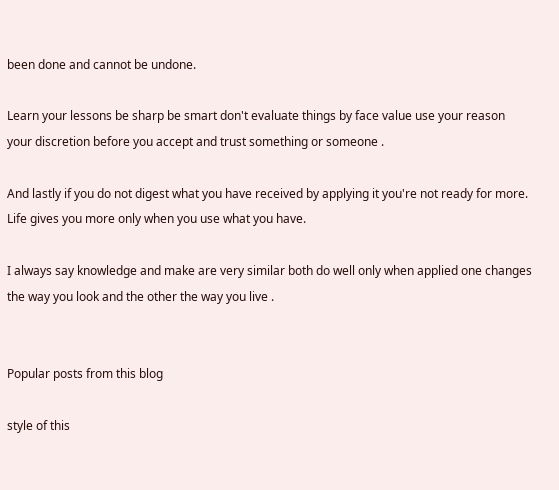been done and cannot be undone.

Learn your lessons be sharp be smart don't evaluate things by face value use your reason your discretion before you accept and trust something or someone .

And lastly if you do not digest what you have received by applying it you're not ready for more. Life gives you more only when you use what you have.

I always say knowledge and make are very similar both do well only when applied one changes the way you look and the other the way you live .


Popular posts from this blog

style of this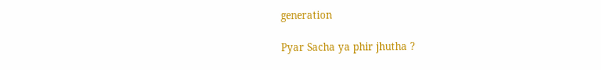generation

Pyar Sacha ya phir jhutha ?